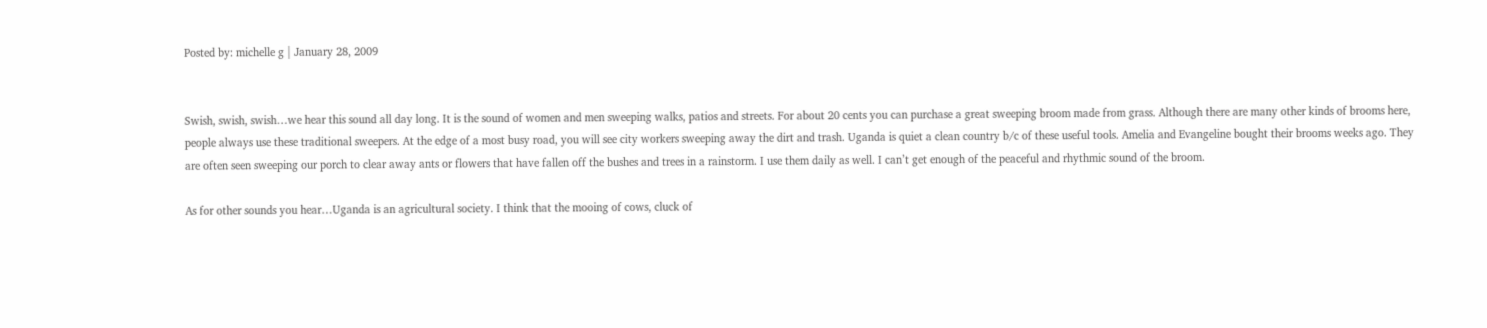Posted by: michelle g | January 28, 2009


Swish, swish, swish…we hear this sound all day long. It is the sound of women and men sweeping walks, patios and streets. For about 20 cents you can purchase a great sweeping broom made from grass. Although there are many other kinds of brooms here, people always use these traditional sweepers. At the edge of a most busy road, you will see city workers sweeping away the dirt and trash. Uganda is quiet a clean country b/c of these useful tools. Amelia and Evangeline bought their brooms weeks ago. They are often seen sweeping our porch to clear away ants or flowers that have fallen off the bushes and trees in a rainstorm. I use them daily as well. I can’t get enough of the peaceful and rhythmic sound of the broom.

As for other sounds you hear…Uganda is an agricultural society. I think that the mooing of cows, cluck of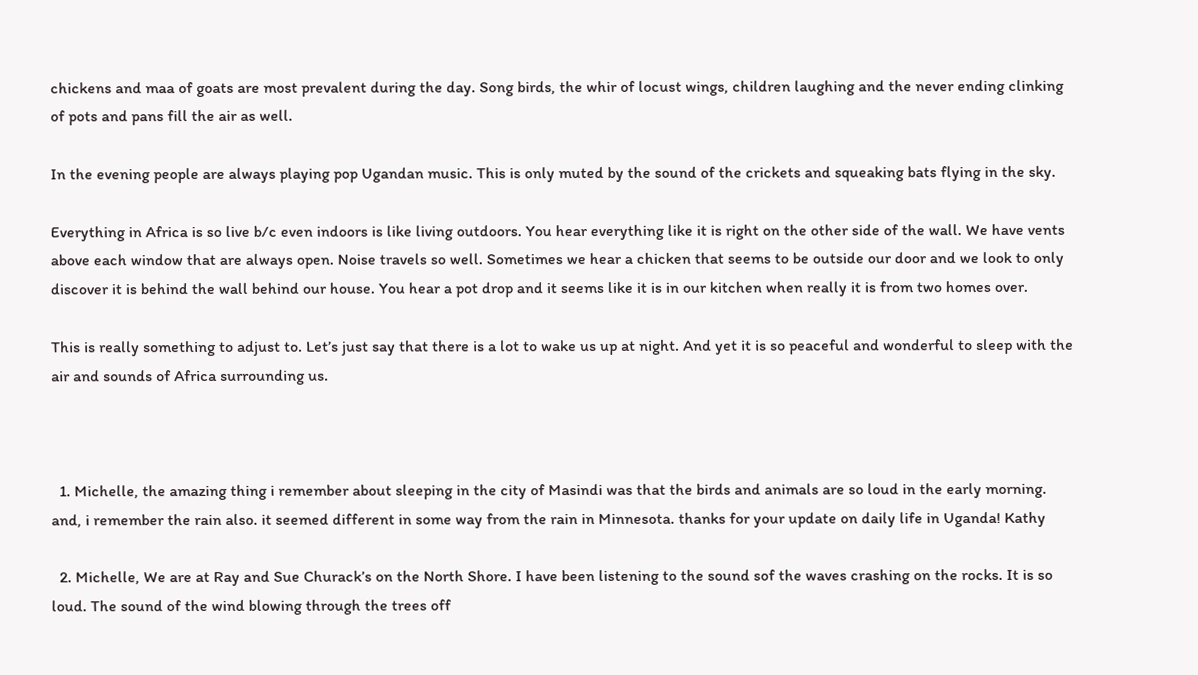chickens and maa of goats are most prevalent during the day. Song birds, the whir of locust wings, children laughing and the never ending clinking of pots and pans fill the air as well.

In the evening people are always playing pop Ugandan music. This is only muted by the sound of the crickets and squeaking bats flying in the sky.

Everything in Africa is so live b/c even indoors is like living outdoors. You hear everything like it is right on the other side of the wall. We have vents above each window that are always open. Noise travels so well. Sometimes we hear a chicken that seems to be outside our door and we look to only discover it is behind the wall behind our house. You hear a pot drop and it seems like it is in our kitchen when really it is from two homes over.

This is really something to adjust to. Let’s just say that there is a lot to wake us up at night. And yet it is so peaceful and wonderful to sleep with the air and sounds of Africa surrounding us.



  1. Michelle, the amazing thing i remember about sleeping in the city of Masindi was that the birds and animals are so loud in the early morning. and, i remember the rain also. it seemed different in some way from the rain in Minnesota. thanks for your update on daily life in Uganda! Kathy

  2. Michelle, We are at Ray and Sue Churack’s on the North Shore. I have been listening to the sound sof the waves crashing on the rocks. It is so loud. The sound of the wind blowing through the trees off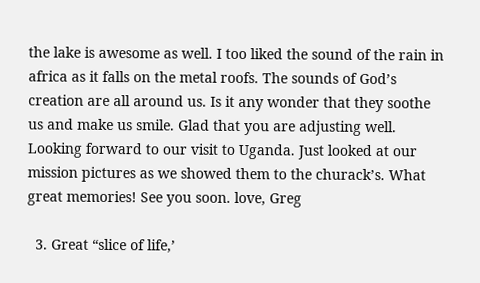the lake is awesome as well. I too liked the sound of the rain in africa as it falls on the metal roofs. The sounds of God’s creation are all around us. Is it any wonder that they soothe us and make us smile. Glad that you are adjusting well. Looking forward to our visit to Uganda. Just looked at our mission pictures as we showed them to the churack’s. What great memories! See you soon. love, Greg

  3. Great “slice of life,’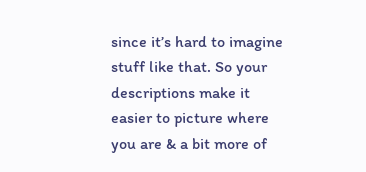since it’s hard to imagine stuff like that. So your descriptions make it easier to picture where you are & a bit more of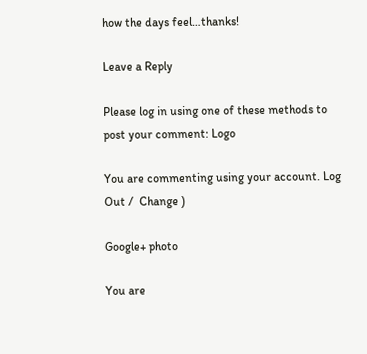how the days feel…thanks!

Leave a Reply

Please log in using one of these methods to post your comment: Logo

You are commenting using your account. Log Out /  Change )

Google+ photo

You are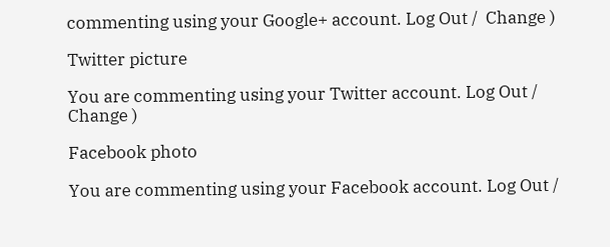commenting using your Google+ account. Log Out /  Change )

Twitter picture

You are commenting using your Twitter account. Log Out /  Change )

Facebook photo

You are commenting using your Facebook account. Log Out /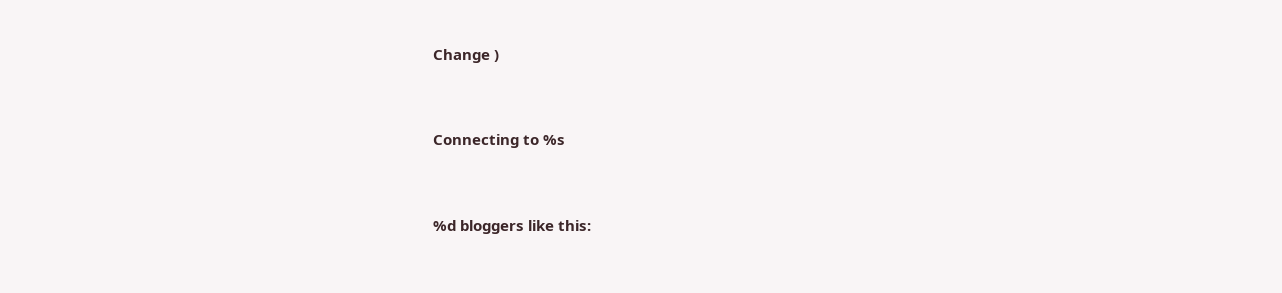Change )


Connecting to %s


%d bloggers like this: